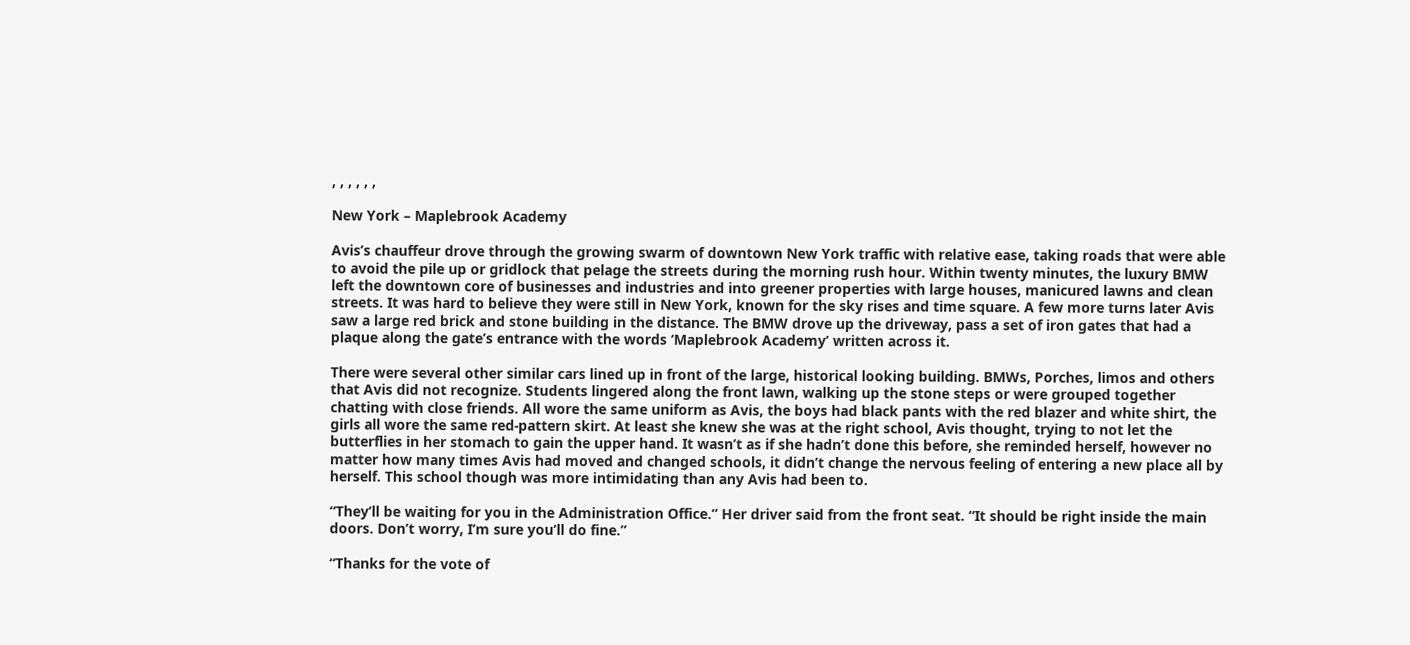, , , , , ,

New York – Maplebrook Academy

Avis’s chauffeur drove through the growing swarm of downtown New York traffic with relative ease, taking roads that were able to avoid the pile up or gridlock that pelage the streets during the morning rush hour. Within twenty minutes, the luxury BMW left the downtown core of businesses and industries and into greener properties with large houses, manicured lawns and clean streets. It was hard to believe they were still in New York, known for the sky rises and time square. A few more turns later Avis saw a large red brick and stone building in the distance. The BMW drove up the driveway, pass a set of iron gates that had a plaque along the gate’s entrance with the words ‘Maplebrook Academy’ written across it.

There were several other similar cars lined up in front of the large, historical looking building. BMWs, Porches, limos and others that Avis did not recognize. Students lingered along the front lawn, walking up the stone steps or were grouped together chatting with close friends. All wore the same uniform as Avis, the boys had black pants with the red blazer and white shirt, the girls all wore the same red-pattern skirt. At least she knew she was at the right school, Avis thought, trying to not let the butterflies in her stomach to gain the upper hand. It wasn’t as if she hadn’t done this before, she reminded herself, however no matter how many times Avis had moved and changed schools, it didn’t change the nervous feeling of entering a new place all by herself. This school though was more intimidating than any Avis had been to.

“They’ll be waiting for you in the Administration Office.” Her driver said from the front seat. “It should be right inside the main doors. Don’t worry, I’m sure you’ll do fine.”

“Thanks for the vote of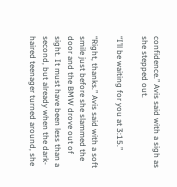confidence.” Avis said with a sigh as she stepped out.

“I’ll be waiting for you at 3:15.”

“Right, thanks.” Avis said with a soft smile just before she slammed the door and the BMW drove out of sight. It must have been less than a second, but already when the dark-haired teenager turned around, she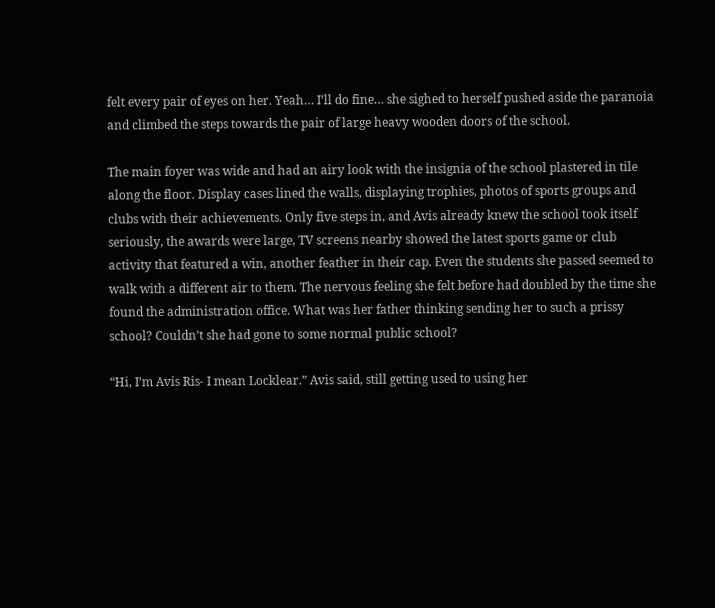felt every pair of eyes on her. Yeah… I’ll do fine… she sighed to herself pushed aside the paranoia and climbed the steps towards the pair of large heavy wooden doors of the school.

The main foyer was wide and had an airy look with the insignia of the school plastered in tile along the floor. Display cases lined the walls, displaying trophies, photos of sports groups and clubs with their achievements. Only five steps in, and Avis already knew the school took itself seriously, the awards were large, TV screens nearby showed the latest sports game or club activity that featured a win, another feather in their cap. Even the students she passed seemed to walk with a different air to them. The nervous feeling she felt before had doubled by the time she found the administration office. What was her father thinking sending her to such a prissy school? Couldn’t she had gone to some normal public school?

“Hi, I’m Avis Ris- I mean Locklear.” Avis said, still getting used to using her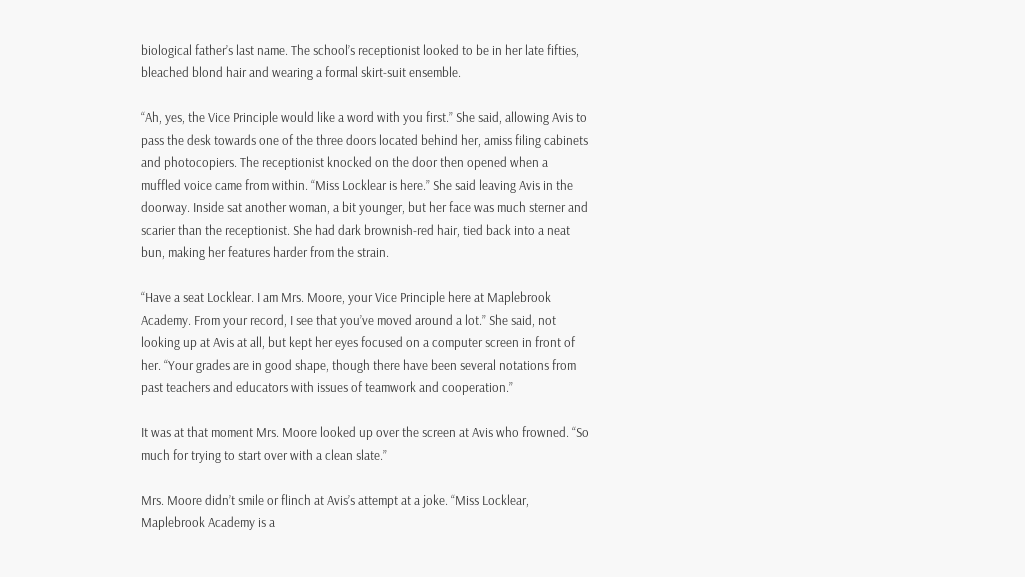biological father’s last name. The school’s receptionist looked to be in her late fifties, bleached blond hair and wearing a formal skirt-suit ensemble.

“Ah, yes, the Vice Principle would like a word with you first.” She said, allowing Avis to pass the desk towards one of the three doors located behind her, amiss filing cabinets and photocopiers. The receptionist knocked on the door then opened when a muffled voice came from within. “Miss Locklear is here.” She said leaving Avis in the doorway. Inside sat another woman, a bit younger, but her face was much sterner and scarier than the receptionist. She had dark brownish-red hair, tied back into a neat bun, making her features harder from the strain.

“Have a seat Locklear. I am Mrs. Moore, your Vice Principle here at Maplebrook Academy. From your record, I see that you’ve moved around a lot.” She said, not looking up at Avis at all, but kept her eyes focused on a computer screen in front of her. “Your grades are in good shape, though there have been several notations from past teachers and educators with issues of teamwork and cooperation.”

It was at that moment Mrs. Moore looked up over the screen at Avis who frowned. “So much for trying to start over with a clean slate.”

Mrs. Moore didn’t smile or flinch at Avis’s attempt at a joke. “Miss Locklear, Maplebrook Academy is a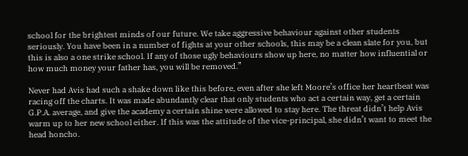school for the brightest minds of our future. We take aggressive behaviour against other students seriously. You have been in a number of fights at your other schools, this may be a clean slate for you, but this is also a one strike school. If any of those ugly behaviours show up here, no matter how influential or how much money your father has, you will be removed.”

Never had Avis had such a shake down like this before, even after she left Moore’s office her heartbeat was racing off the charts. It was made abundantly clear that only students who act a certain way, get a certain G.P.A. average, and give the academy a certain shine were allowed to stay here. The threat didn’t help Avis warm up to her new school either. If this was the attitude of the vice-principal, she didn’t want to meet the head honcho.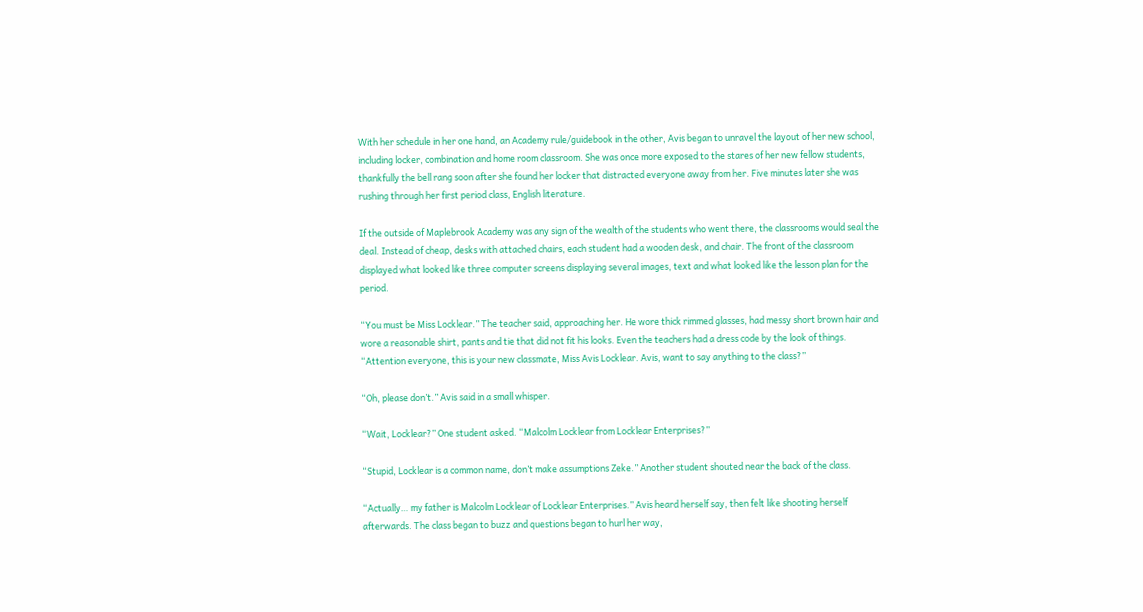With her schedule in her one hand, an Academy rule/guidebook in the other, Avis began to unravel the layout of her new school, including locker, combination and home room classroom. She was once more exposed to the stares of her new fellow students, thankfully the bell rang soon after she found her locker that distracted everyone away from her. Five minutes later she was rushing through her first period class, English literature.

If the outside of Maplebrook Academy was any sign of the wealth of the students who went there, the classrooms would seal the deal. Instead of cheap, desks with attached chairs, each student had a wooden desk, and chair. The front of the classroom displayed what looked like three computer screens displaying several images, text and what looked like the lesson plan for the period.

“You must be Miss Locklear.” The teacher said, approaching her. He wore thick rimmed glasses, had messy short brown hair and wore a reasonable shirt, pants and tie that did not fit his looks. Even the teachers had a dress code by the look of things. “Attention everyone, this is your new classmate, Miss Avis Locklear. Avis, want to say anything to the class?”

“Oh, please don’t.” Avis said in a small whisper.

“Wait, Locklear?” One student asked. “Malcolm Locklear from Locklear Enterprises?”

“Stupid, Locklear is a common name, don’t make assumptions Zeke.” Another student shouted near the back of the class.

“Actually… my father is Malcolm Locklear of Locklear Enterprises.” Avis heard herself say, then felt like shooting herself afterwards. The class began to buzz and questions began to hurl her way,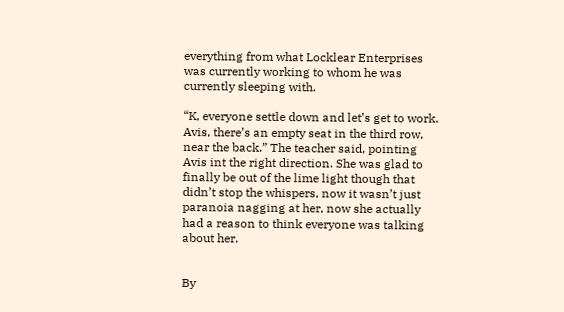everything from what Locklear Enterprises was currently working to whom he was currently sleeping with.

“K, everyone settle down and let’s get to work. Avis, there’s an empty seat in the third row, near the back.” The teacher said, pointing Avis int the right direction. She was glad to finally be out of the lime light though that didn’t stop the whispers, now it wasn’t just paranoia nagging at her, now she actually had a reason to think everyone was talking about her.


By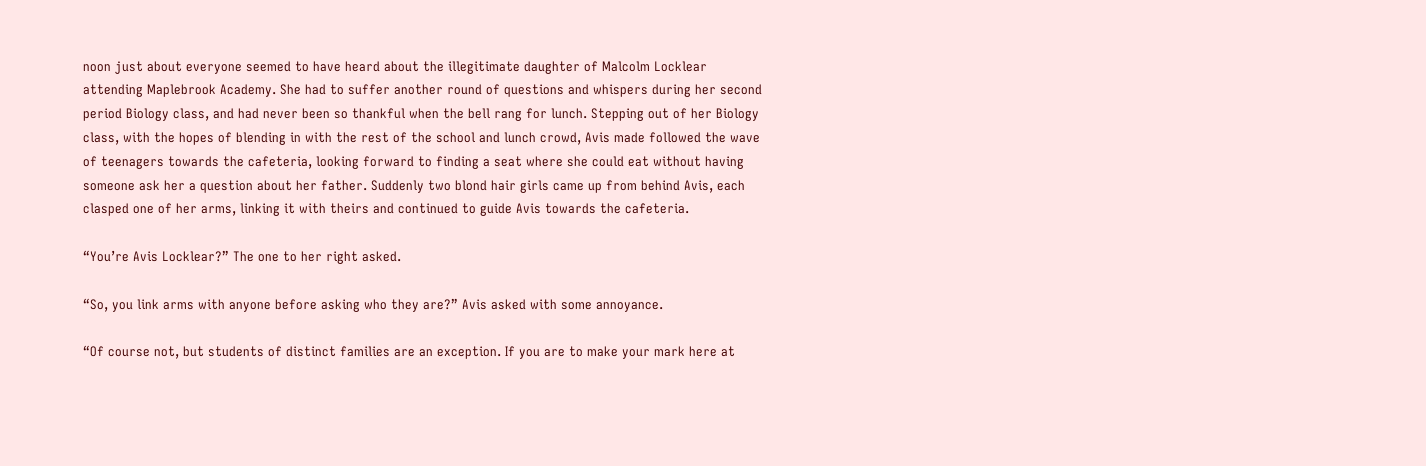noon just about everyone seemed to have heard about the illegitimate daughter of Malcolm Locklear attending Maplebrook Academy. She had to suffer another round of questions and whispers during her second period Biology class, and had never been so thankful when the bell rang for lunch. Stepping out of her Biology class, with the hopes of blending in with the rest of the school and lunch crowd, Avis made followed the wave of teenagers towards the cafeteria, looking forward to finding a seat where she could eat without having someone ask her a question about her father. Suddenly two blond hair girls came up from behind Avis, each clasped one of her arms, linking it with theirs and continued to guide Avis towards the cafeteria.

“You’re Avis Locklear?” The one to her right asked.

“So, you link arms with anyone before asking who they are?” Avis asked with some annoyance.

“Of course not, but students of distinct families are an exception. If you are to make your mark here at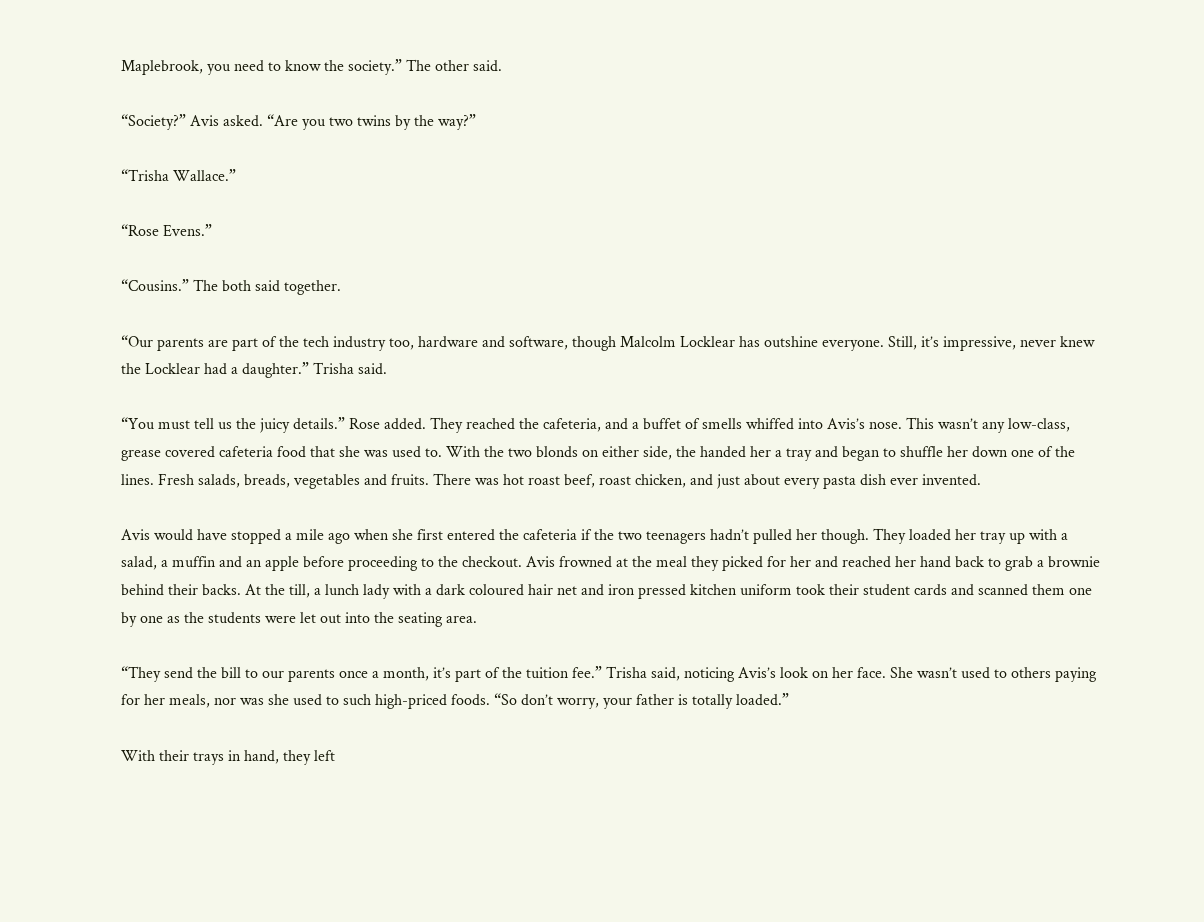Maplebrook, you need to know the society.” The other said.

“Society?” Avis asked. “Are you two twins by the way?”

“Trisha Wallace.”

“Rose Evens.”

“Cousins.” The both said together.

“Our parents are part of the tech industry too, hardware and software, though Malcolm Locklear has outshine everyone. Still, it’s impressive, never knew the Locklear had a daughter.” Trisha said.

“You must tell us the juicy details.” Rose added. They reached the cafeteria, and a buffet of smells whiffed into Avis’s nose. This wasn’t any low-class, grease covered cafeteria food that she was used to. With the two blonds on either side, the handed her a tray and began to shuffle her down one of the lines. Fresh salads, breads, vegetables and fruits. There was hot roast beef, roast chicken, and just about every pasta dish ever invented.

Avis would have stopped a mile ago when she first entered the cafeteria if the two teenagers hadn’t pulled her though. They loaded her tray up with a salad, a muffin and an apple before proceeding to the checkout. Avis frowned at the meal they picked for her and reached her hand back to grab a brownie behind their backs. At the till, a lunch lady with a dark coloured hair net and iron pressed kitchen uniform took their student cards and scanned them one by one as the students were let out into the seating area.

“They send the bill to our parents once a month, it’s part of the tuition fee.” Trisha said, noticing Avis’s look on her face. She wasn’t used to others paying for her meals, nor was she used to such high-priced foods. “So don’t worry, your father is totally loaded.”

With their trays in hand, they left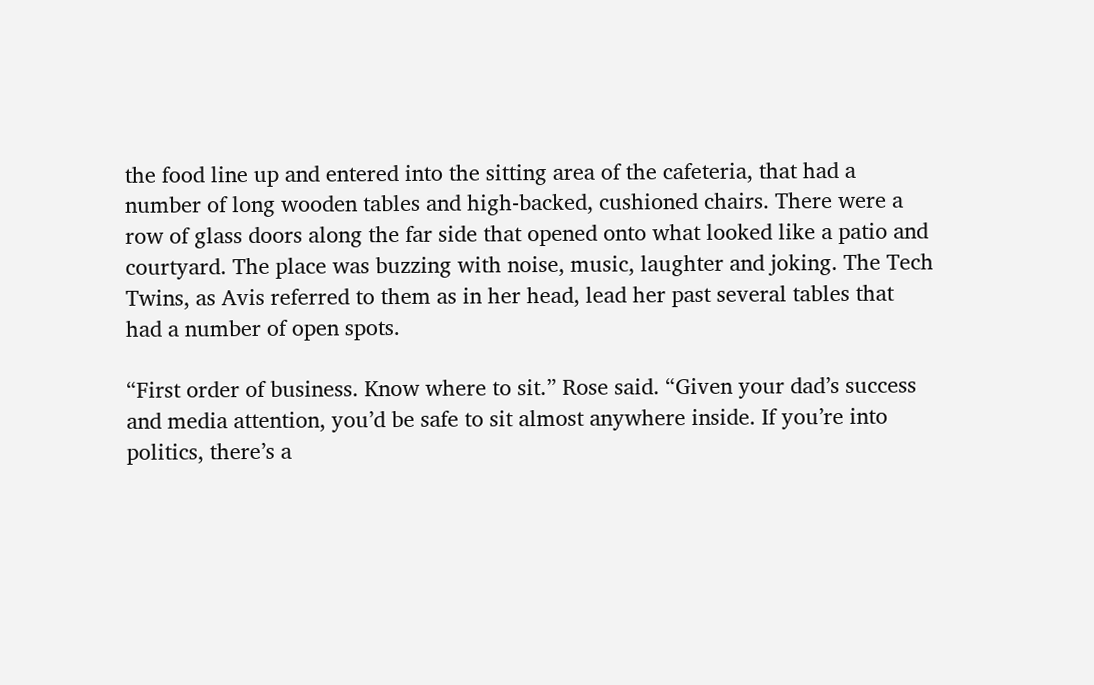the food line up and entered into the sitting area of the cafeteria, that had a number of long wooden tables and high-backed, cushioned chairs. There were a row of glass doors along the far side that opened onto what looked like a patio and courtyard. The place was buzzing with noise, music, laughter and joking. The Tech Twins, as Avis referred to them as in her head, lead her past several tables that had a number of open spots.

“First order of business. Know where to sit.” Rose said. “Given your dad’s success and media attention, you’d be safe to sit almost anywhere inside. If you’re into politics, there’s a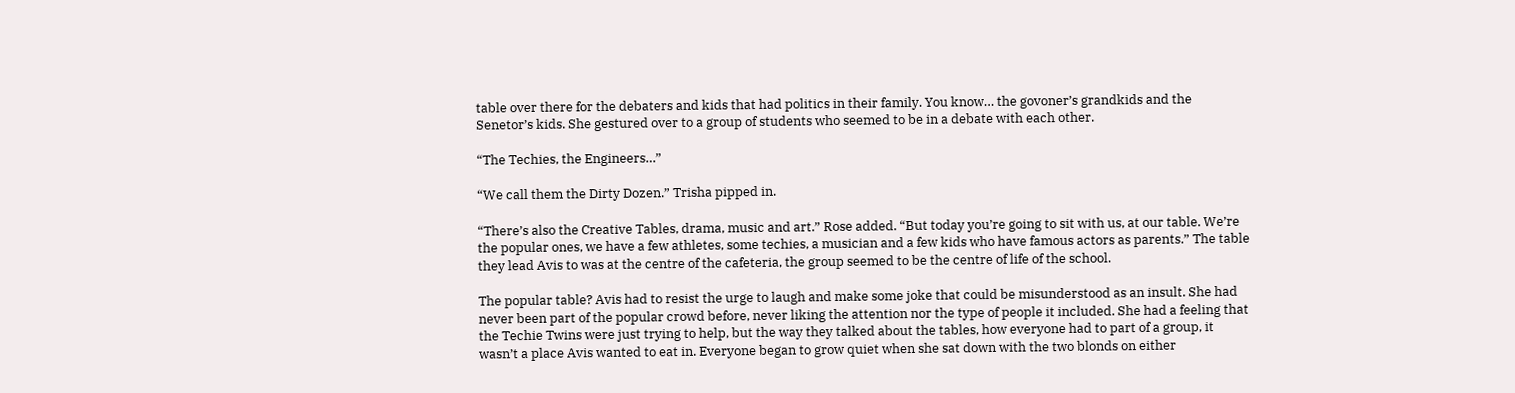table over there for the debaters and kids that had politics in their family. You know… the govoner’s grandkids and the Senetor’s kids. She gestured over to a group of students who seemed to be in a debate with each other.

“The Techies, the Engineers…”

“We call them the Dirty Dozen.” Trisha pipped in.

“There’s also the Creative Tables, drama, music and art.” Rose added. “But today you’re going to sit with us, at our table. We’re the popular ones, we have a few athletes, some techies, a musician and a few kids who have famous actors as parents.” The table they lead Avis to was at the centre of the cafeteria, the group seemed to be the centre of life of the school.

The popular table? Avis had to resist the urge to laugh and make some joke that could be misunderstood as an insult. She had never been part of the popular crowd before, never liking the attention nor the type of people it included. She had a feeling that the Techie Twins were just trying to help, but the way they talked about the tables, how everyone had to part of a group, it wasn’t a place Avis wanted to eat in. Everyone began to grow quiet when she sat down with the two blonds on either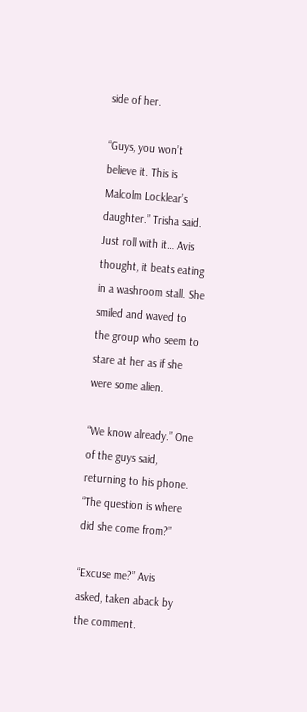side of her.

“Guys, you won’t believe it. This is Malcolm Locklear’s daughter.” Trisha said. Just roll with it… Avis thought, it beats eating in a washroom stall. She smiled and waved to the group who seem to stare at her as if she were some alien.

“We know already.” One of the guys said, returning to his phone. “The question is where did she come from?”

“Excuse me?” Avis asked, taken aback by the comment.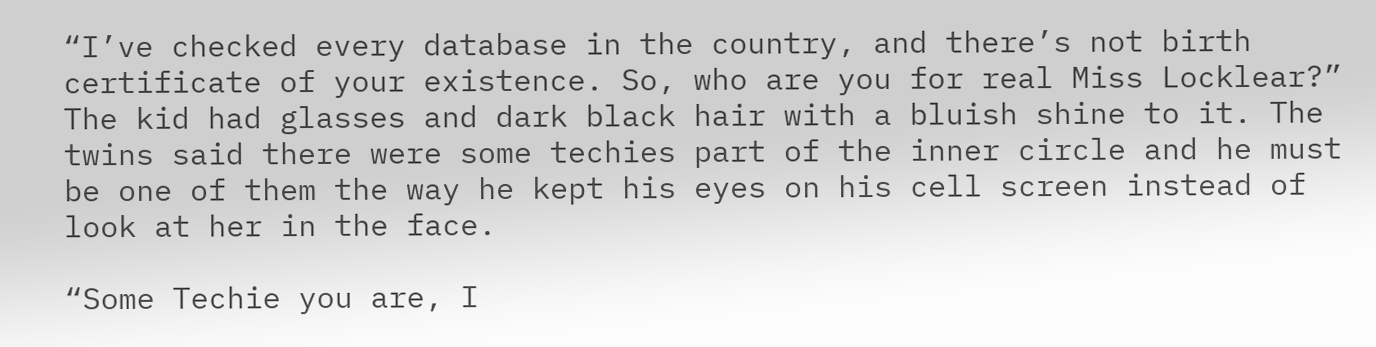“I’ve checked every database in the country, and there’s not birth certificate of your existence. So, who are you for real Miss Locklear?” The kid had glasses and dark black hair with a bluish shine to it. The twins said there were some techies part of the inner circle and he must be one of them the way he kept his eyes on his cell screen instead of look at her in the face.

“Some Techie you are, I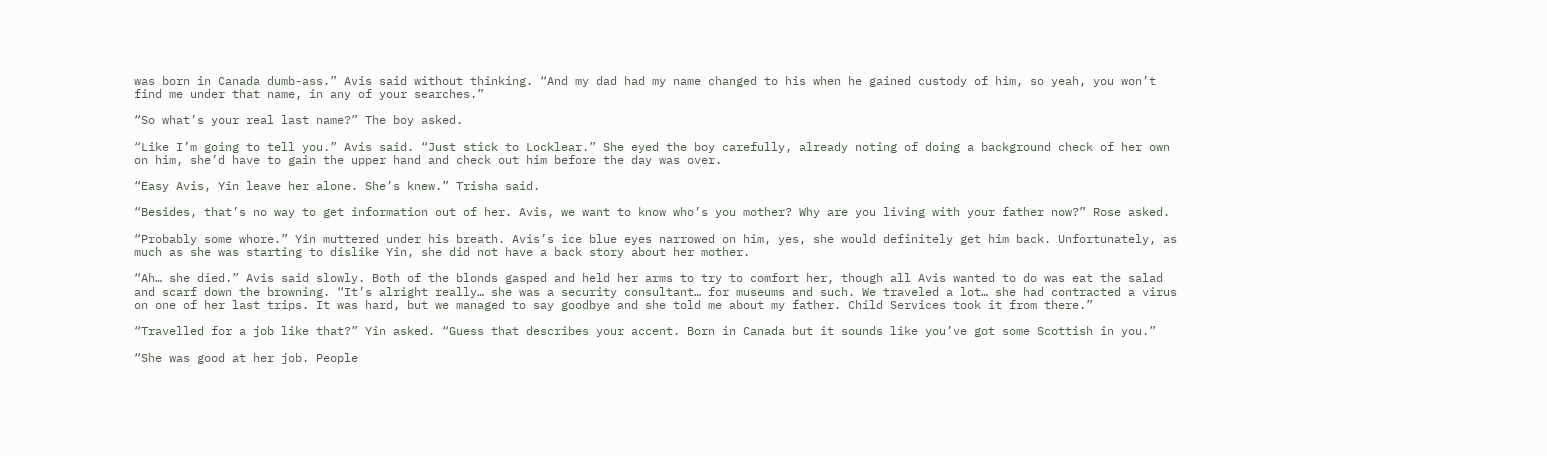was born in Canada dumb-ass.” Avis said without thinking. “And my dad had my name changed to his when he gained custody of him, so yeah, you won’t find me under that name, in any of your searches.”

“So what’s your real last name?” The boy asked.

“Like I’m going to tell you.” Avis said. “Just stick to Locklear.” She eyed the boy carefully, already noting of doing a background check of her own on him, she’d have to gain the upper hand and check out him before the day was over.

“Easy Avis, Yin leave her alone. She’s knew.” Trisha said.

“Besides, that’s no way to get information out of her. Avis, we want to know who’s you mother? Why are you living with your father now?” Rose asked.

“Probably some whore.” Yin muttered under his breath. Avis’s ice blue eyes narrowed on him, yes, she would definitely get him back. Unfortunately, as much as she was starting to dislike Yin, she did not have a back story about her mother.

“Ah… she died.” Avis said slowly. Both of the blonds gasped and held her arms to try to comfort her, though all Avis wanted to do was eat the salad and scarf down the browning. “It’s alright really… she was a security consultant… for museums and such. We traveled a lot… she had contracted a virus on one of her last trips. It was hard, but we managed to say goodbye and she told me about my father. Child Services took it from there.”

“Travelled for a job like that?” Yin asked. “Guess that describes your accent. Born in Canada but it sounds like you’ve got some Scottish in you.”

“She was good at her job. People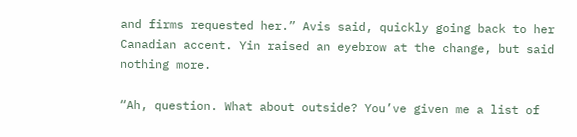and firms requested her.” Avis said, quickly going back to her Canadian accent. Yin raised an eyebrow at the change, but said nothing more.

“Ah, question. What about outside? You’ve given me a list of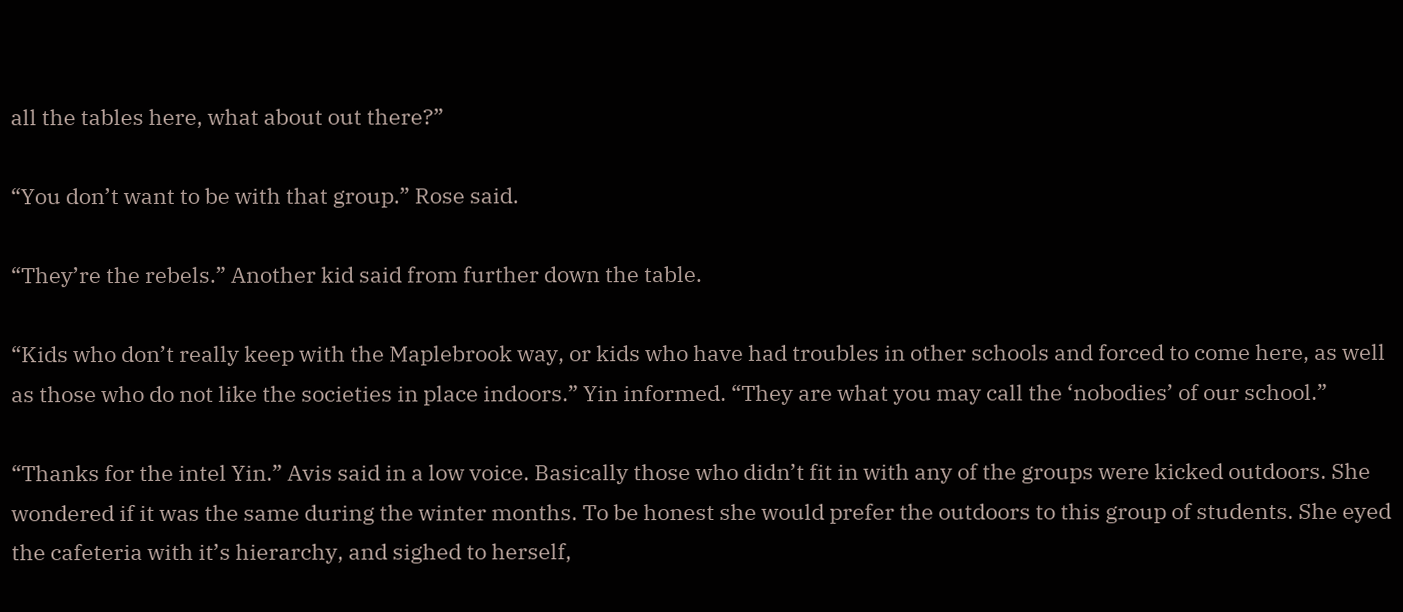all the tables here, what about out there?”

“You don’t want to be with that group.” Rose said.

“They’re the rebels.” Another kid said from further down the table.

“Kids who don’t really keep with the Maplebrook way, or kids who have had troubles in other schools and forced to come here, as well as those who do not like the societies in place indoors.” Yin informed. “They are what you may call the ‘nobodies’ of our school.”

“Thanks for the intel Yin.” Avis said in a low voice. Basically those who didn’t fit in with any of the groups were kicked outdoors. She wondered if it was the same during the winter months. To be honest she would prefer the outdoors to this group of students. She eyed the cafeteria with it’s hierarchy, and sighed to herself,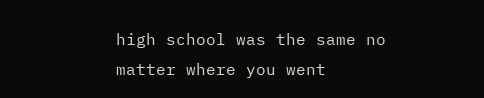high school was the same no matter where you went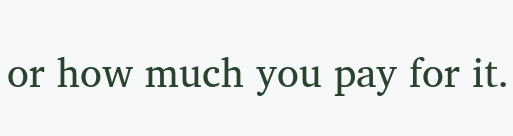or how much you pay for it.